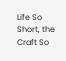Life So Short, the Craft So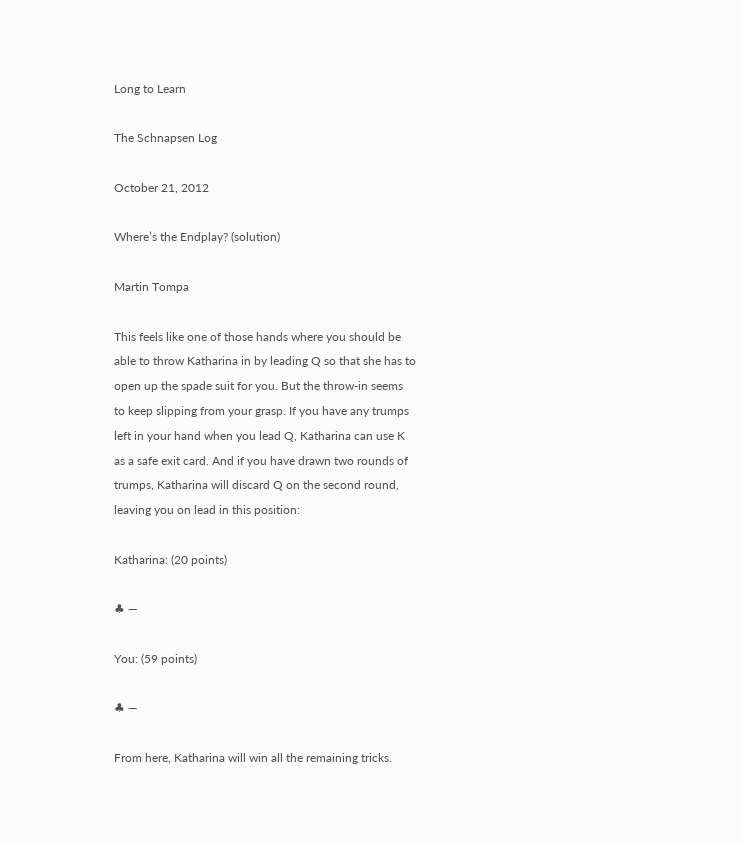Long to Learn

The Schnapsen Log

October 21, 2012

Where’s the Endplay? (solution)

Martin Tompa

This feels like one of those hands where you should be able to throw Katharina in by leading Q so that she has to open up the spade suit for you. But the throw-in seems to keep slipping from your grasp. If you have any trumps left in your hand when you lead Q, Katharina can use K as a safe exit card. And if you have drawn two rounds of trumps, Katharina will discard Q on the second round, leaving you on lead in this position:

Katharina: (20 points)

♣ —

You: (59 points)

♣ —

From here, Katharina will win all the remaining tricks.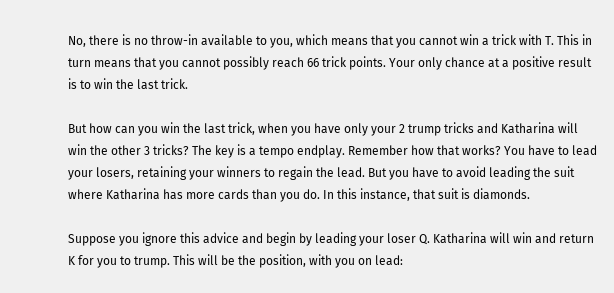No, there is no throw-in available to you, which means that you cannot win a trick with T. This in turn means that you cannot possibly reach 66 trick points. Your only chance at a positive result is to win the last trick.

But how can you win the last trick, when you have only your 2 trump tricks and Katharina will win the other 3 tricks? The key is a tempo endplay. Remember how that works? You have to lead your losers, retaining your winners to regain the lead. But you have to avoid leading the suit where Katharina has more cards than you do. In this instance, that suit is diamonds.

Suppose you ignore this advice and begin by leading your loser Q. Katharina will win and return K for you to trump. This will be the position, with you on lead: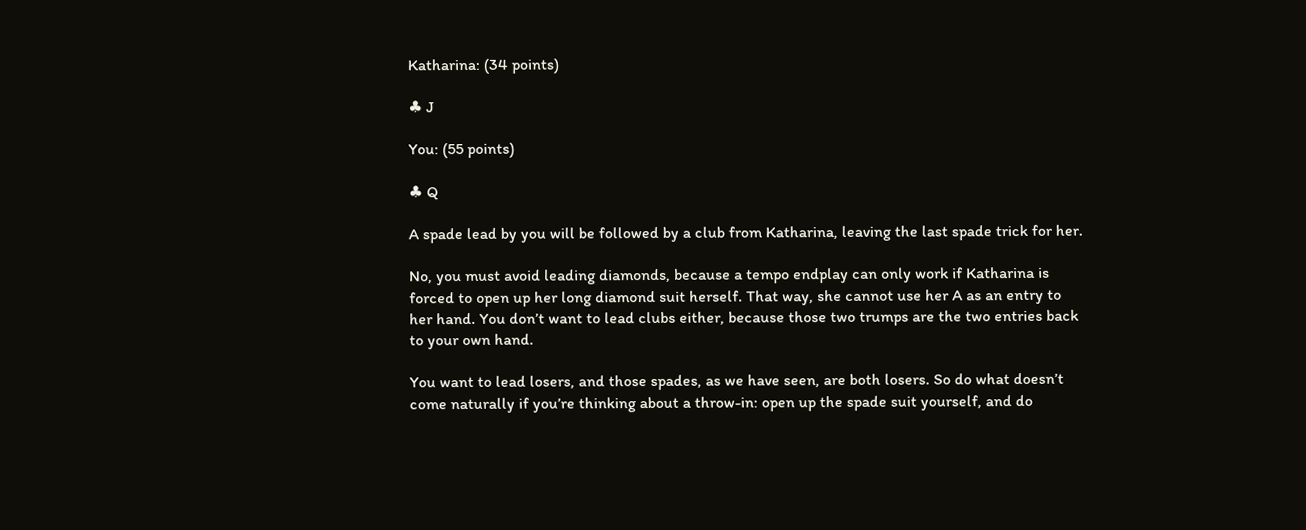Katharina: (34 points)

♣ J

You: (55 points)

♣ Q

A spade lead by you will be followed by a club from Katharina, leaving the last spade trick for her.

No, you must avoid leading diamonds, because a tempo endplay can only work if Katharina is forced to open up her long diamond suit herself. That way, she cannot use her A as an entry to her hand. You don’t want to lead clubs either, because those two trumps are the two entries back to your own hand.

You want to lead losers, and those spades, as we have seen, are both losers. So do what doesn’t come naturally if you’re thinking about a throw-in: open up the spade suit yourself, and do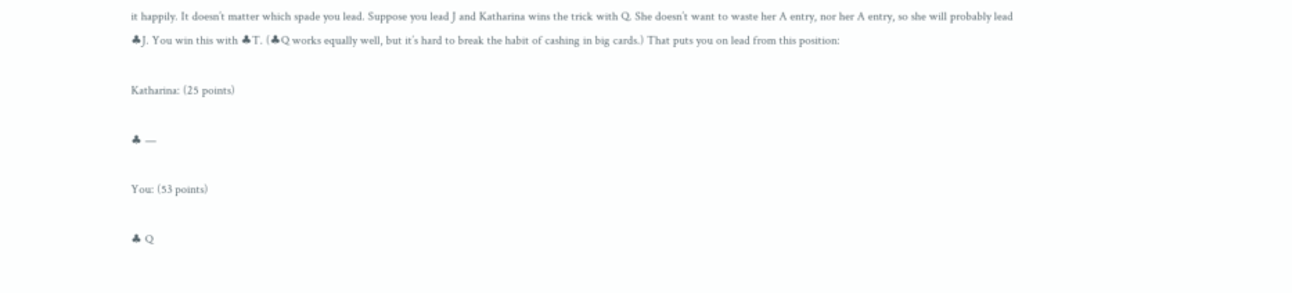it happily. It doesn’t matter which spade you lead. Suppose you lead J and Katharina wins the trick with Q. She doesn’t want to waste her A entry, nor her A entry, so she will probably lead ♣J. You win this with ♣T. (♣Q works equally well, but it’s hard to break the habit of cashing in big cards.) That puts you on lead from this position:

Katharina: (25 points)

♣ —

You: (53 points)

♣ Q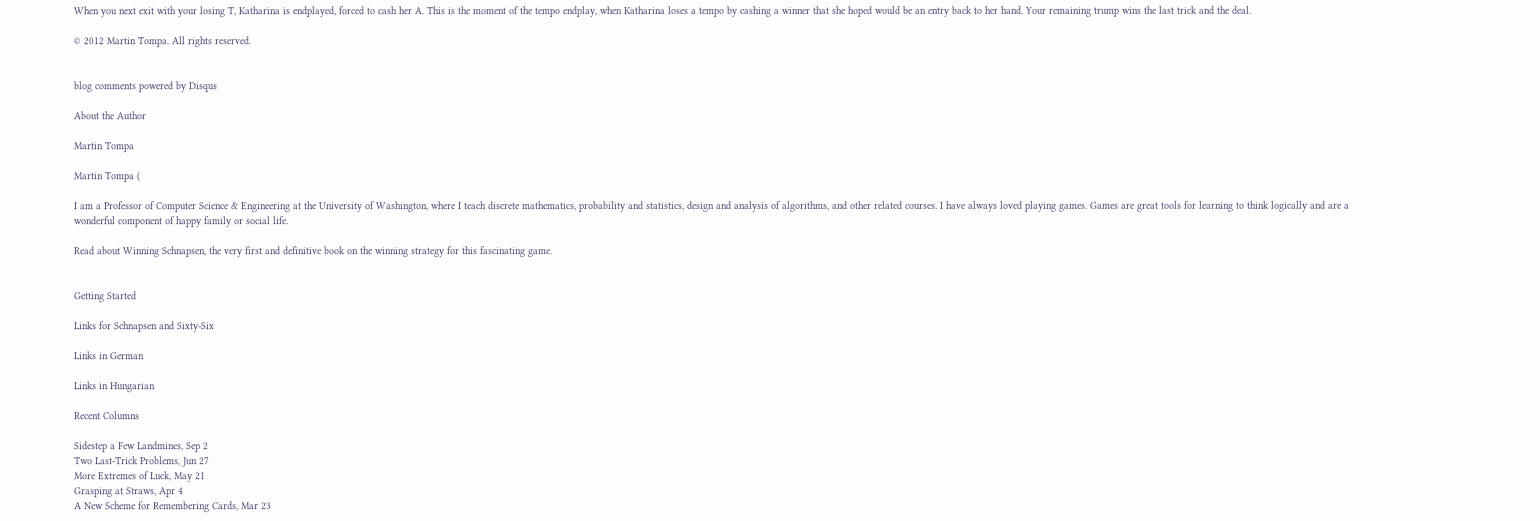When you next exit with your losing T, Katharina is endplayed, forced to cash her A. This is the moment of the tempo endplay, when Katharina loses a tempo by cashing a winner that she hoped would be an entry back to her hand. Your remaining trump wins the last trick and the deal.

© 2012 Martin Tompa. All rights reserved.


blog comments powered by Disqus

About the Author

Martin Tompa

Martin Tompa (

I am a Professor of Computer Science & Engineering at the University of Washington, where I teach discrete mathematics, probability and statistics, design and analysis of algorithms, and other related courses. I have always loved playing games. Games are great tools for learning to think logically and are a wonderful component of happy family or social life.

Read about Winning Schnapsen, the very first and definitive book on the winning strategy for this fascinating game.


Getting Started

Links for Schnapsen and Sixty-Six

Links in German

Links in Hungarian

Recent Columns

Sidestep a Few Landmines, Sep 2
Two Last-Trick Problems, Jun 27
More Extremes of Luck, May 21
Grasping at Straws, Apr 4
A New Scheme for Remembering Cards, Mar 23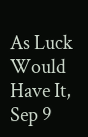As Luck Would Have It, Sep 9